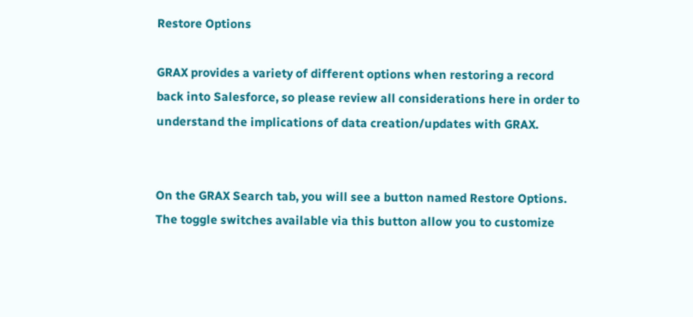Restore Options

GRAX provides a variety of different options when restoring a record back into Salesforce, so please review all considerations here in order to understand the implications of data creation/updates with GRAX.


On the GRAX Search tab, you will see a button named Restore Options. The toggle switches available via this button allow you to customize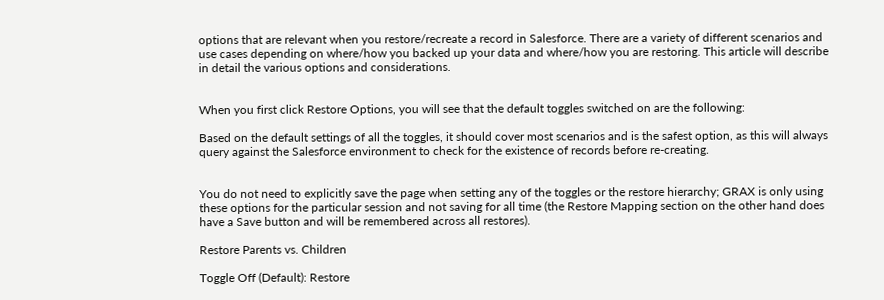options that are relevant when you restore/recreate a record in Salesforce. There are a variety of different scenarios and use cases depending on where/how you backed up your data and where/how you are restoring. This article will describe in detail the various options and considerations.


When you first click Restore Options, you will see that the default toggles switched on are the following:

Based on the default settings of all the toggles, it should cover most scenarios and is the safest option, as this will always query against the Salesforce environment to check for the existence of records before re-creating.


You do not need to explicitly save the page when setting any of the toggles or the restore hierarchy; GRAX is only using these options for the particular session and not saving for all time (the Restore Mapping section on the other hand does have a Save button and will be remembered across all restores).

Restore Parents vs. Children

Toggle Off (Default): Restore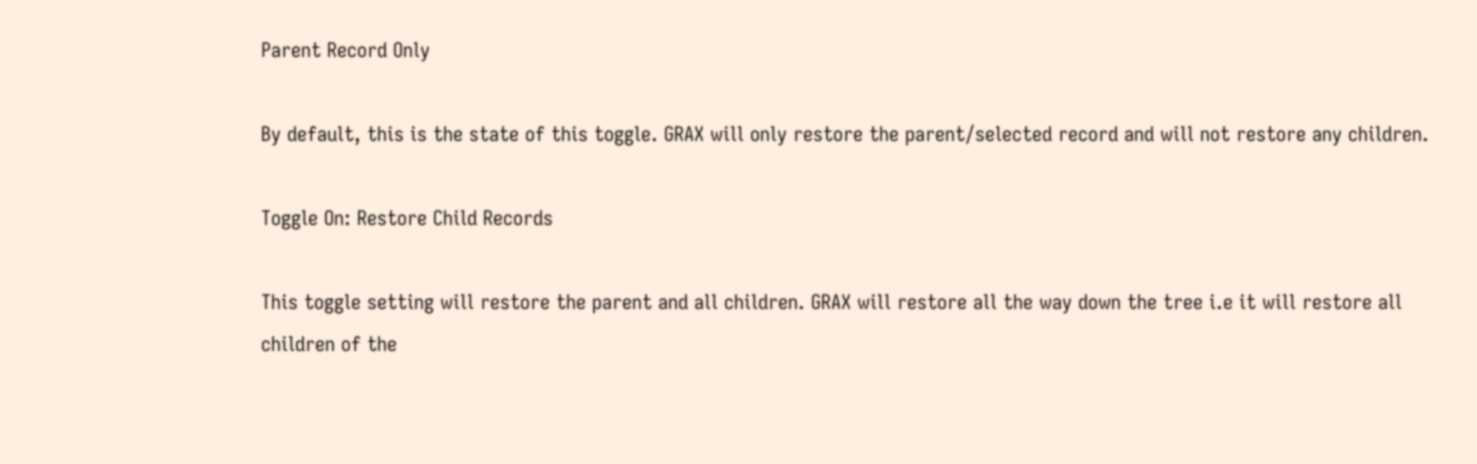Parent Record Only

By default, this is the state of this toggle. GRAX will only restore the parent/selected record and will not restore any children.

Toggle On: Restore Child Records

This toggle setting will restore the parent and all children. GRAX will restore all the way down the tree i.e it will restore all children of the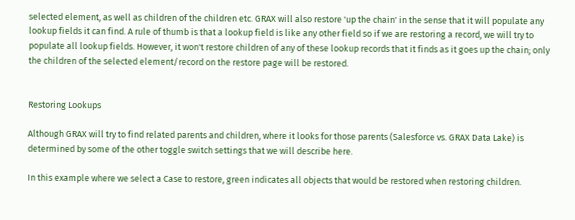selected element, as well as children of the children etc. GRAX will also restore 'up the chain' in the sense that it will populate any lookup fields it can find. A rule of thumb is that a lookup field is like any other field so if we are restoring a record, we will try to populate all lookup fields. However, it won't restore children of any of these lookup records that it finds as it goes up the chain; only the children of the selected element/record on the restore page will be restored.


Restoring Lookups

Although GRAX will try to find related parents and children, where it looks for those parents (Salesforce vs. GRAX Data Lake) is determined by some of the other toggle switch settings that we will describe here.

In this example where we select a Case to restore, green indicates all objects that would be restored when restoring children.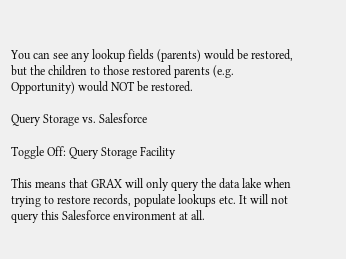You can see any lookup fields (parents) would be restored, but the children to those restored parents (e.g. Opportunity) would NOT be restored.

Query Storage vs. Salesforce

Toggle Off: Query Storage Facility

This means that GRAX will only query the data lake when trying to restore records, populate lookups etc. It will not query this Salesforce environment at all.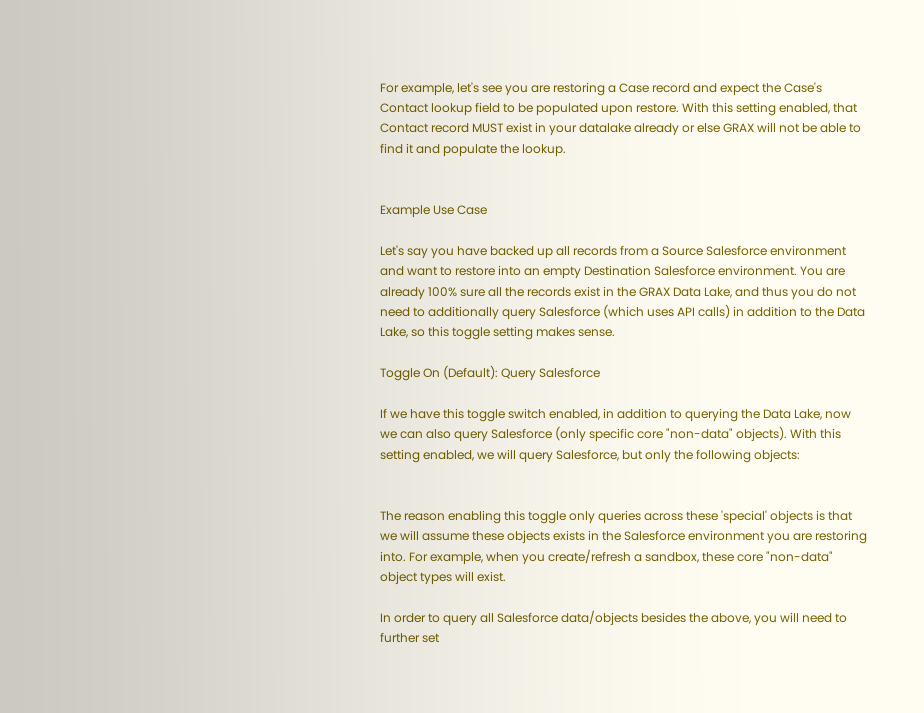For example, let's see you are restoring a Case record and expect the Case's Contact lookup field to be populated upon restore. With this setting enabled, that Contact record MUST exist in your datalake already or else GRAX will not be able to find it and populate the lookup.


Example Use Case

Let's say you have backed up all records from a Source Salesforce environment and want to restore into an empty Destination Salesforce environment. You are already 100% sure all the records exist in the GRAX Data Lake, and thus you do not need to additionally query Salesforce (which uses API calls) in addition to the Data Lake, so this toggle setting makes sense.

Toggle On (Default): Query Salesforce

If we have this toggle switch enabled, in addition to querying the Data Lake, now we can also query Salesforce (only specific core "non-data" objects). With this setting enabled, we will query Salesforce, but only the following objects:


The reason enabling this toggle only queries across these 'special' objects is that we will assume these objects exists in the Salesforce environment you are restoring into. For example, when you create/refresh a sandbox, these core "non-data" object types will exist.

In order to query all Salesforce data/objects besides the above, you will need to further set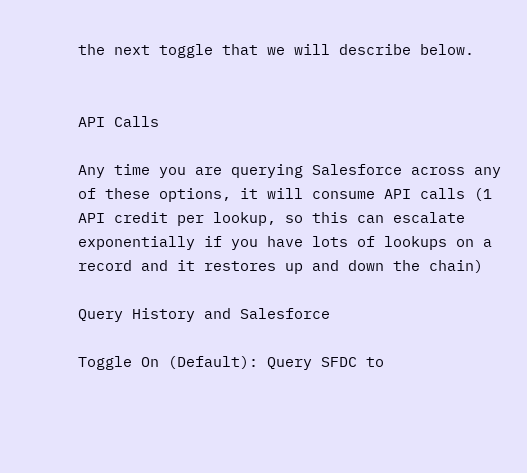the next toggle that we will describe below.


API Calls

Any time you are querying Salesforce across any of these options, it will consume API calls (1 API credit per lookup, so this can escalate exponentially if you have lots of lookups on a record and it restores up and down the chain)

Query History and Salesforce

Toggle On (Default): Query SFDC to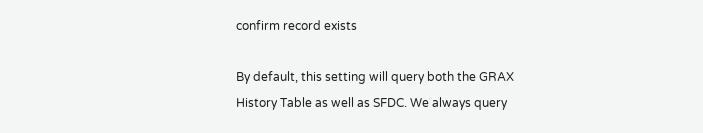confirm record exists

By default, this setting will query both the GRAX History Table as well as SFDC. We always query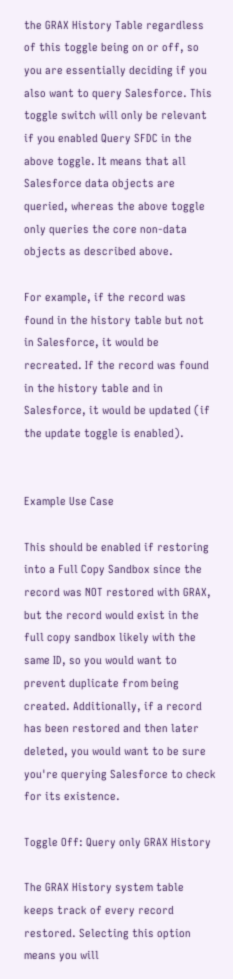the GRAX History Table regardless of this toggle being on or off, so you are essentially deciding if you also want to query Salesforce. This toggle switch will only be relevant if you enabled Query SFDC in the above toggle. It means that all Salesforce data objects are queried, whereas the above toggle only queries the core non-data objects as described above.

For example, if the record was found in the history table but not in Salesforce, it would be recreated. If the record was found in the history table and in Salesforce, it would be updated (if the update toggle is enabled).


Example Use Case

This should be enabled if restoring into a Full Copy Sandbox since the record was NOT restored with GRAX, but the record would exist in the full copy sandbox likely with the same ID, so you would want to prevent duplicate from being created. Additionally, if a record has been restored and then later deleted, you would want to be sure you're querying Salesforce to check for its existence.

Toggle Off: Query only GRAX History

The GRAX History system table keeps track of every record restored. Selecting this option means you will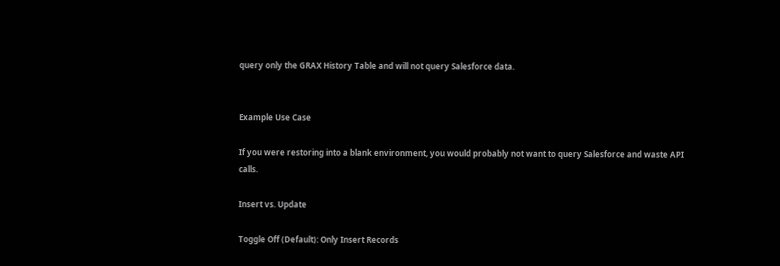query only the GRAX History Table and will not query Salesforce data.


Example Use Case

If you were restoring into a blank environment, you would probably not want to query Salesforce and waste API calls.

Insert vs. Update

Toggle Off (Default): Only Insert Records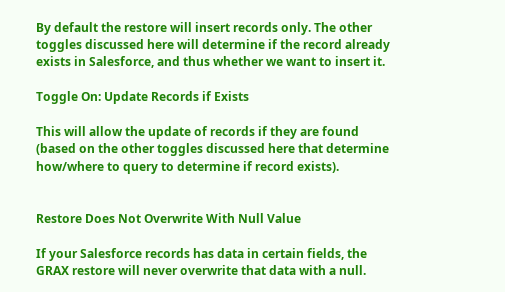By default the restore will insert records only. The other toggles discussed here will determine if the record already exists in Salesforce, and thus whether we want to insert it.

Toggle On: Update Records if Exists

This will allow the update of records if they are found (based on the other toggles discussed here that determine how/where to query to determine if record exists).


Restore Does Not Overwrite With Null Value

If your Salesforce records has data in certain fields, the GRAX restore will never overwrite that data with a null.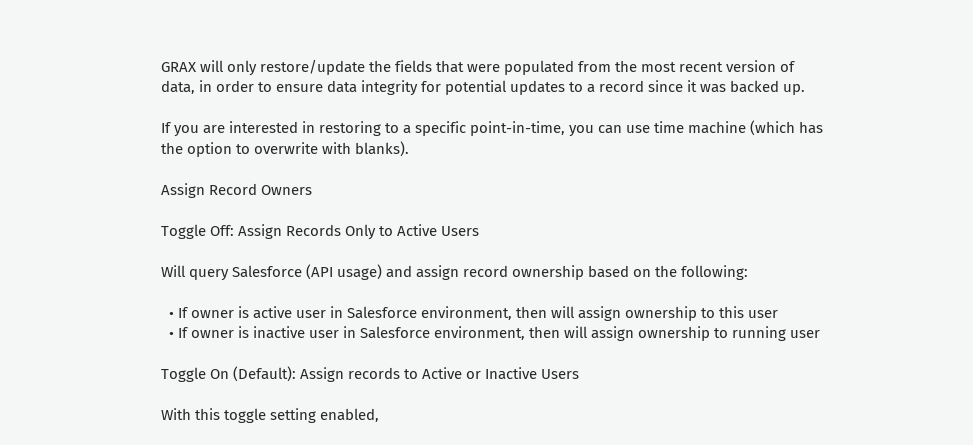GRAX will only restore/update the fields that were populated from the most recent version of data, in order to ensure data integrity for potential updates to a record since it was backed up.

If you are interested in restoring to a specific point-in-time, you can use time machine (which has the option to overwrite with blanks).

Assign Record Owners

Toggle Off: Assign Records Only to Active Users

Will query Salesforce (API usage) and assign record ownership based on the following:

  • If owner is active user in Salesforce environment, then will assign ownership to this user
  • If owner is inactive user in Salesforce environment, then will assign ownership to running user

Toggle On (Default): Assign records to Active or Inactive Users

With this toggle setting enabled,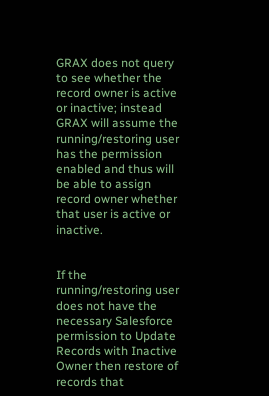GRAX does not query to see whether the record owner is active or inactive; instead GRAX will assume the running/restoring user has the permission enabled and thus will be able to assign record owner whether that user is active or inactive.


If the running/restoring user does not have the necessary Salesforce permission to Update Records with Inactive Owner then restore of records that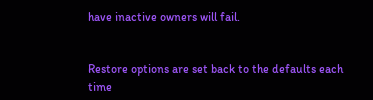have inactive owners will fail.


Restore options are set back to the defaults each time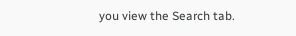you view the Search tab.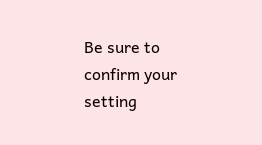Be sure to confirm your setting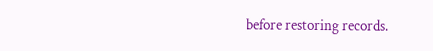before restoring records.